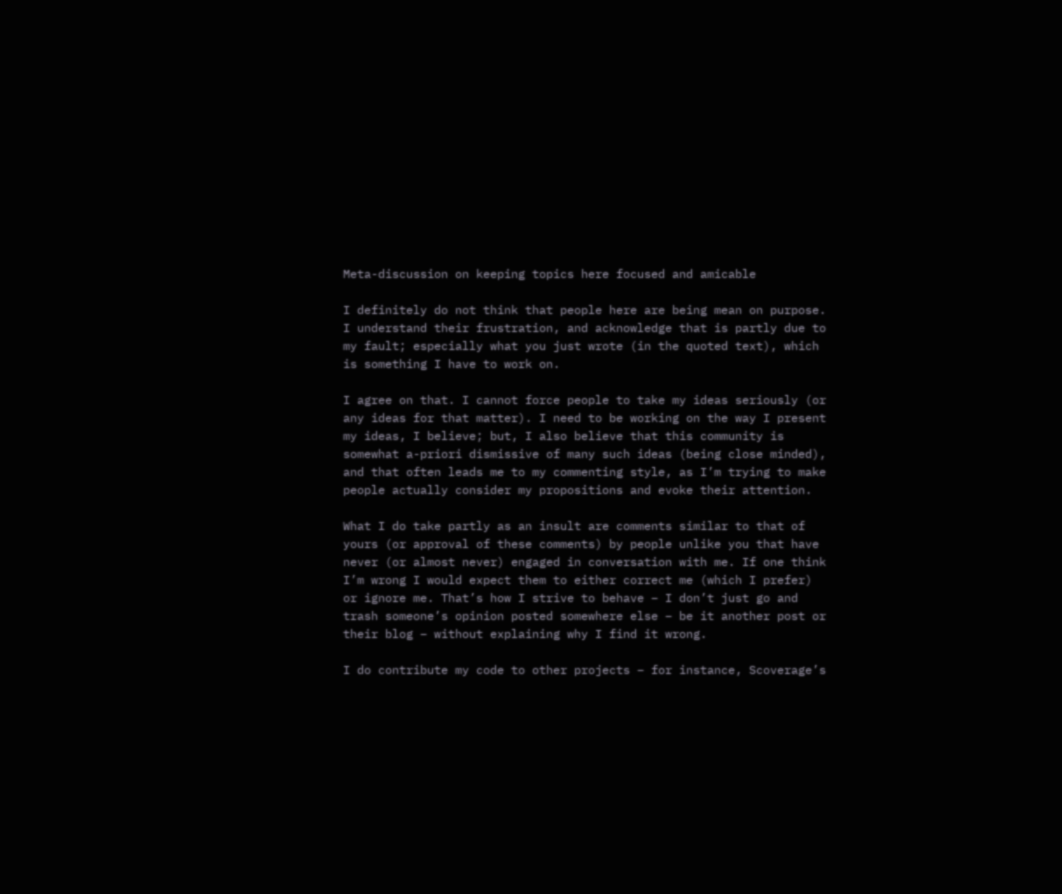Meta-discussion on keeping topics here focused and amicable

I definitely do not think that people here are being mean on purpose. I understand their frustration, and acknowledge that is partly due to my fault; especially what you just wrote (in the quoted text), which is something I have to work on.

I agree on that. I cannot force people to take my ideas seriously (or any ideas for that matter). I need to be working on the way I present my ideas, I believe; but, I also believe that this community is somewhat a-priori dismissive of many such ideas (being close minded), and that often leads me to my commenting style, as I’m trying to make people actually consider my propositions and evoke their attention.

What I do take partly as an insult are comments similar to that of yours (or approval of these comments) by people unlike you that have never (or almost never) engaged in conversation with me. If one think I’m wrong I would expect them to either correct me (which I prefer) or ignore me. That’s how I strive to behave – I don’t just go and trash someone’s opinion posted somewhere else – be it another post or their blog – without explaining why I find it wrong.

I do contribute my code to other projects – for instance, Scoverage’s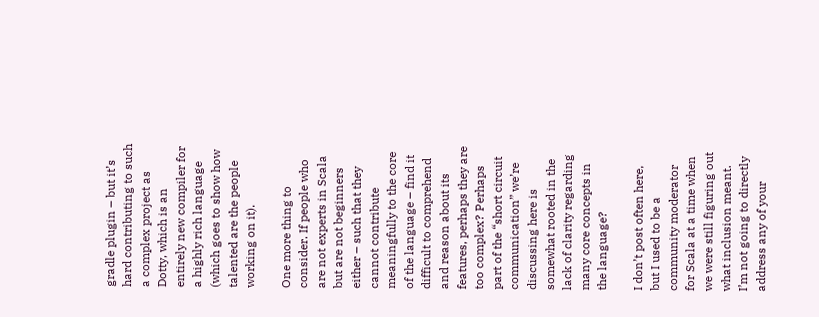gradle plugin – but it’s hard contributing to such a complex project as Dotty, which is an entirely new compiler for a highly rich language (which goes to show how talented are the people working on it).

One more thing to consider. If people who are not experts in Scala but are not beginners either – such that they cannot contribute meaningfully to the core of the language – find it difficult to comprehend and reason about its features, perhaps they are too complex? Perhaps part of the “short circuit communication” we’re discussing here is somewhat rooted in the lack of clarity regarding many core concepts in the language?

I don’t post often here, but I used to be a community moderator for Scala at a time when we were still figuring out what inclusion meant. I’m not going to directly address any of your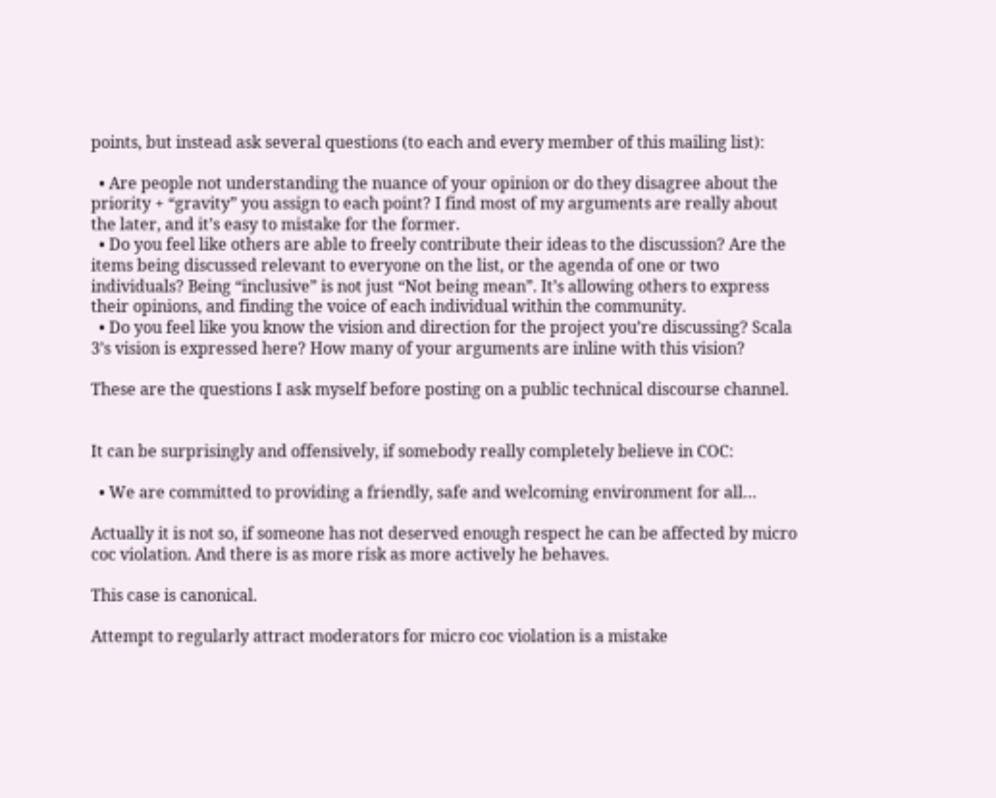points, but instead ask several questions (to each and every member of this mailing list):

  • Are people not understanding the nuance of your opinion or do they disagree about the priority + “gravity” you assign to each point? I find most of my arguments are really about the later, and it’s easy to mistake for the former.
  • Do you feel like others are able to freely contribute their ideas to the discussion? Are the items being discussed relevant to everyone on the list, or the agenda of one or two individuals? Being “inclusive” is not just “Not being mean”. It’s allowing others to express their opinions, and finding the voice of each individual within the community.
  • Do you feel like you know the vision and direction for the project you’re discussing? Scala 3’s vision is expressed here? How many of your arguments are inline with this vision?

These are the questions I ask myself before posting on a public technical discourse channel.


It can be surprisingly and offensively, if somebody really completely believe in COC:

  • We are committed to providing a friendly, safe and welcoming environment for all…

Actually it is not so, if someone has not deserved enough respect he can be affected by micro coc violation. And there is as more risk as more actively he behaves.

This case is canonical.

Attempt to regularly attract moderators for micro coc violation is a mistake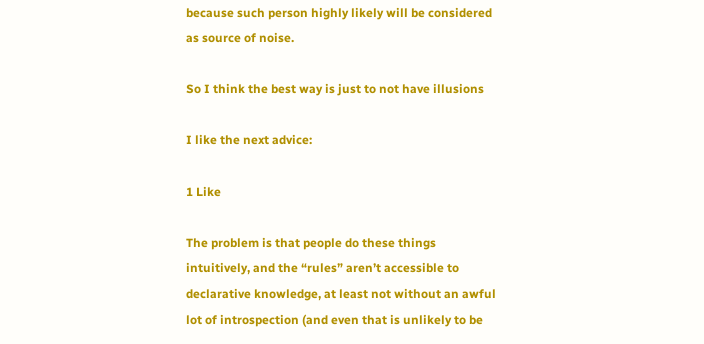because such person highly likely will be considered as source of noise.

So I think the best way is just to not have illusions

I like the next advice:

1 Like

The problem is that people do these things intuitively, and the “rules” aren’t accessible to declarative knowledge, at least not without an awful lot of introspection (and even that is unlikely to be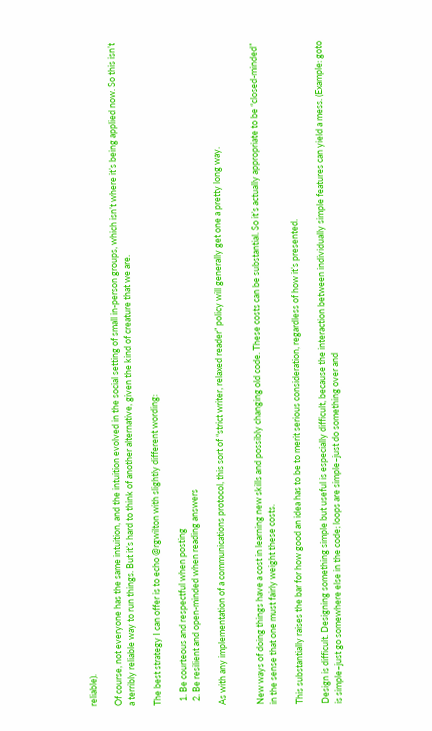reliable).

Of course, not everyone has the same intuition, and the intuition evolved in the social setting of small in-person groups, which isn’t where it’s being applied now. So this isn’t a terribly reliable way to run things. But it’s hard to think of another alternative, given the kind of creature that we are.

The best strategy I can offer is to echo @rgwilton with slightly different wording:

  1. Be courteous and respectful when posting
  2. Be resilient and open-minded when reading answers

As with any implementation of a communications protocol, this sort of “strict writer, relaxed reader” policy will generally get one a pretty long way.


New ways of doing things have a cost in learning new skills and possibly changing old code. These costs can be substantial. So it’s actually appropriate to be “closed-minded” in the sense that one must fairly weight these costs.

This substantially raises the bar for how good an idea has to be to merit serious consideration, regardless of how it’s presented.

Design is difficult. Designing something simple but useful is especially difficult, because the interaction between individually simple features can yield a mess. (Example: goto is simple–just go somewhere else in the code; loops are simple–just do something over and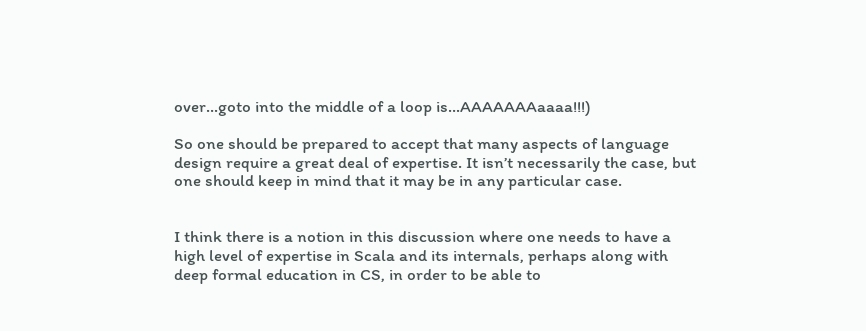over…goto into the middle of a loop is…AAAAAAAaaaa!!!)

So one should be prepared to accept that many aspects of language design require a great deal of expertise. It isn’t necessarily the case, but one should keep in mind that it may be in any particular case.


I think there is a notion in this discussion where one needs to have a high level of expertise in Scala and its internals, perhaps along with deep formal education in CS, in order to be able to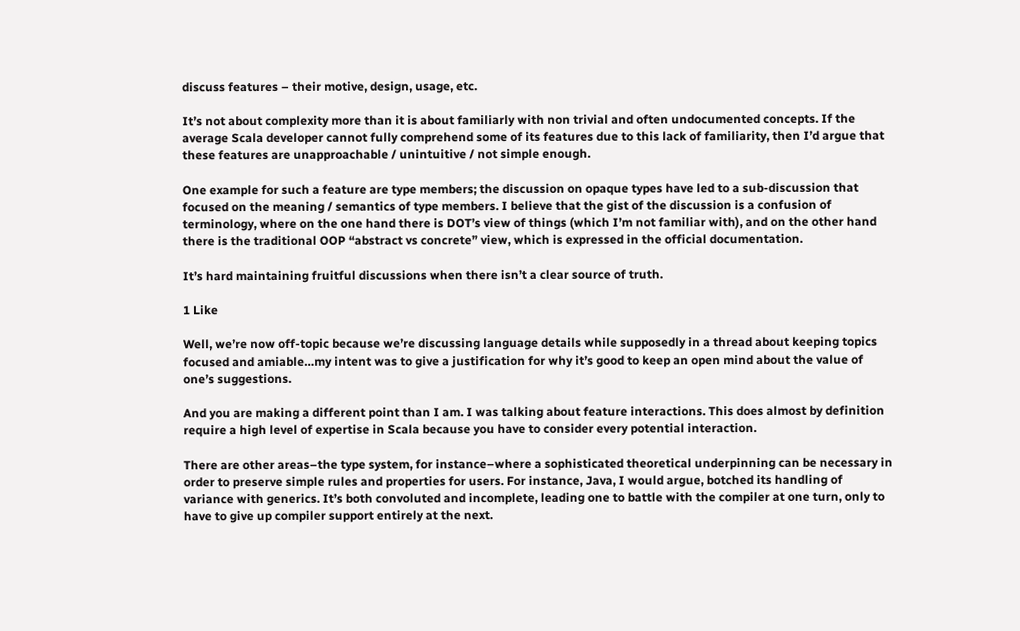discuss features – their motive, design, usage, etc.

It’s not about complexity more than it is about familiarly with non trivial and often undocumented concepts. If the average Scala developer cannot fully comprehend some of its features due to this lack of familiarity, then I’d argue that these features are unapproachable / unintuitive / not simple enough.

One example for such a feature are type members; the discussion on opaque types have led to a sub-discussion that focused on the meaning / semantics of type members. I believe that the gist of the discussion is a confusion of terminology, where on the one hand there is DOT’s view of things (which I’m not familiar with), and on the other hand there is the traditional OOP “abstract vs concrete” view, which is expressed in the official documentation.

It’s hard maintaining fruitful discussions when there isn’t a clear source of truth.

1 Like

Well, we’re now off-topic because we’re discussing language details while supposedly in a thread about keeping topics focused and amiable…my intent was to give a justification for why it’s good to keep an open mind about the value of one’s suggestions.

And you are making a different point than I am. I was talking about feature interactions. This does almost by definition require a high level of expertise in Scala because you have to consider every potential interaction.

There are other areas–the type system, for instance–where a sophisticated theoretical underpinning can be necessary in order to preserve simple rules and properties for users. For instance, Java, I would argue, botched its handling of variance with generics. It’s both convoluted and incomplete, leading one to battle with the compiler at one turn, only to have to give up compiler support entirely at the next.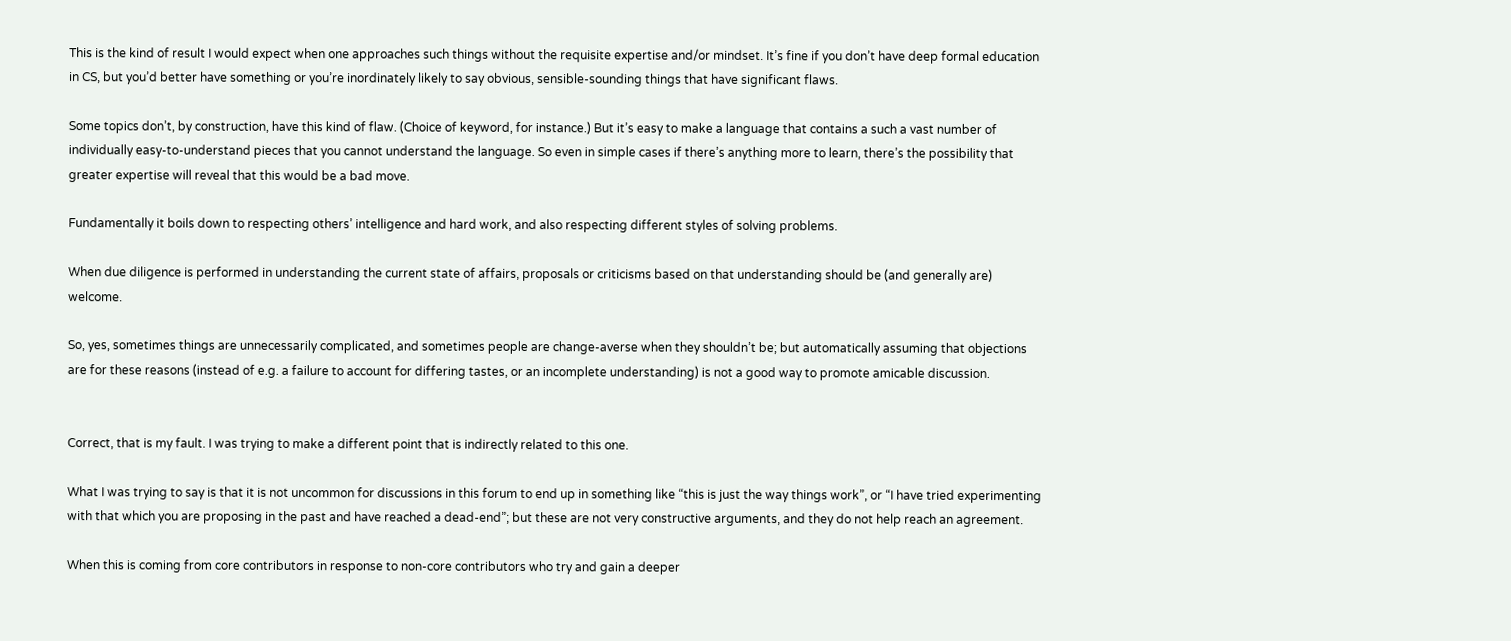This is the kind of result I would expect when one approaches such things without the requisite expertise and/or mindset. It’s fine if you don’t have deep formal education in CS, but you’d better have something or you’re inordinately likely to say obvious, sensible-sounding things that have significant flaws.

Some topics don’t, by construction, have this kind of flaw. (Choice of keyword, for instance.) But it’s easy to make a language that contains a such a vast number of individually easy-to-understand pieces that you cannot understand the language. So even in simple cases if there’s anything more to learn, there’s the possibility that greater expertise will reveal that this would be a bad move.

Fundamentally it boils down to respecting others’ intelligence and hard work, and also respecting different styles of solving problems.

When due diligence is performed in understanding the current state of affairs, proposals or criticisms based on that understanding should be (and generally are) welcome.

So, yes, sometimes things are unnecessarily complicated, and sometimes people are change-averse when they shouldn’t be; but automatically assuming that objections are for these reasons (instead of e.g. a failure to account for differing tastes, or an incomplete understanding) is not a good way to promote amicable discussion.


Correct, that is my fault. I was trying to make a different point that is indirectly related to this one.

What I was trying to say is that it is not uncommon for discussions in this forum to end up in something like “this is just the way things work”, or “I have tried experimenting with that which you are proposing in the past and have reached a dead-end”; but these are not very constructive arguments, and they do not help reach an agreement.

When this is coming from core contributors in response to non-core contributors who try and gain a deeper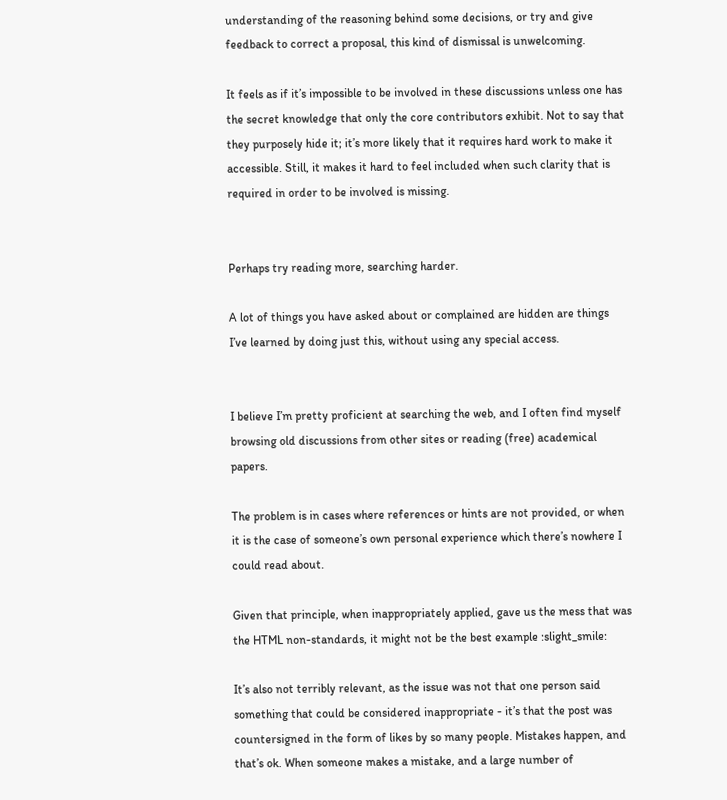understanding of the reasoning behind some decisions, or try and give feedback to correct a proposal, this kind of dismissal is unwelcoming.

It feels as if it’s impossible to be involved in these discussions unless one has the secret knowledge that only the core contributors exhibit. Not to say that they purposely hide it; it’s more likely that it requires hard work to make it accessible. Still, it makes it hard to feel included when such clarity that is required in order to be involved is missing.


Perhaps try reading more, searching harder.

A lot of things you have asked about or complained are hidden are things I’ve learned by doing just this, without using any special access.


I believe I’m pretty proficient at searching the web, and I often find myself browsing old discussions from other sites or reading (free) academical papers.

The problem is in cases where references or hints are not provided, or when it is the case of someone’s own personal experience which there’s nowhere I could read about.

Given that principle, when inappropriately applied, gave us the mess that was the HTML non-standards, it might not be the best example :slight_smile:

It’s also not terribly relevant, as the issue was not that one person said something that could be considered inappropriate - it’s that the post was countersigned in the form of likes by so many people. Mistakes happen, and that’s ok. When someone makes a mistake, and a large number of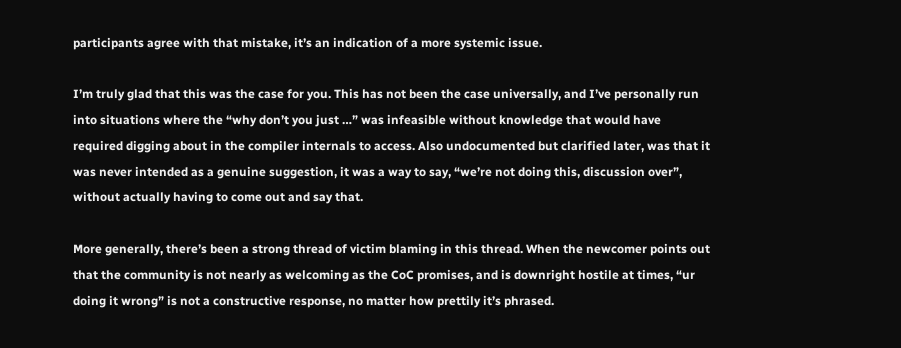participants agree with that mistake, it’s an indication of a more systemic issue.

I’m truly glad that this was the case for you. This has not been the case universally, and I’ve personally run into situations where the “why don’t you just …” was infeasible without knowledge that would have required digging about in the compiler internals to access. Also undocumented but clarified later, was that it was never intended as a genuine suggestion, it was a way to say, “we’re not doing this, discussion over”, without actually having to come out and say that.

More generally, there’s been a strong thread of victim blaming in this thread. When the newcomer points out that the community is not nearly as welcoming as the CoC promises, and is downright hostile at times, “ur doing it wrong” is not a constructive response, no matter how prettily it’s phrased.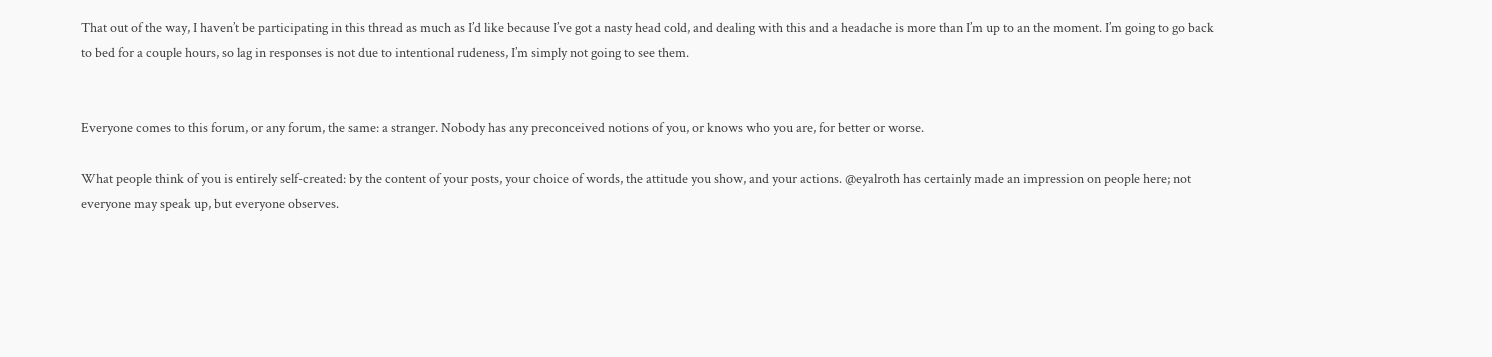That out of the way, I haven’t be participating in this thread as much as I’d like because I’ve got a nasty head cold, and dealing with this and a headache is more than I’m up to an the moment. I’m going to go back to bed for a couple hours, so lag in responses is not due to intentional rudeness, I’m simply not going to see them.


Everyone comes to this forum, or any forum, the same: a stranger. Nobody has any preconceived notions of you, or knows who you are, for better or worse.

What people think of you is entirely self-created: by the content of your posts, your choice of words, the attitude you show, and your actions. @eyalroth has certainly made an impression on people here; not everyone may speak up, but everyone observes.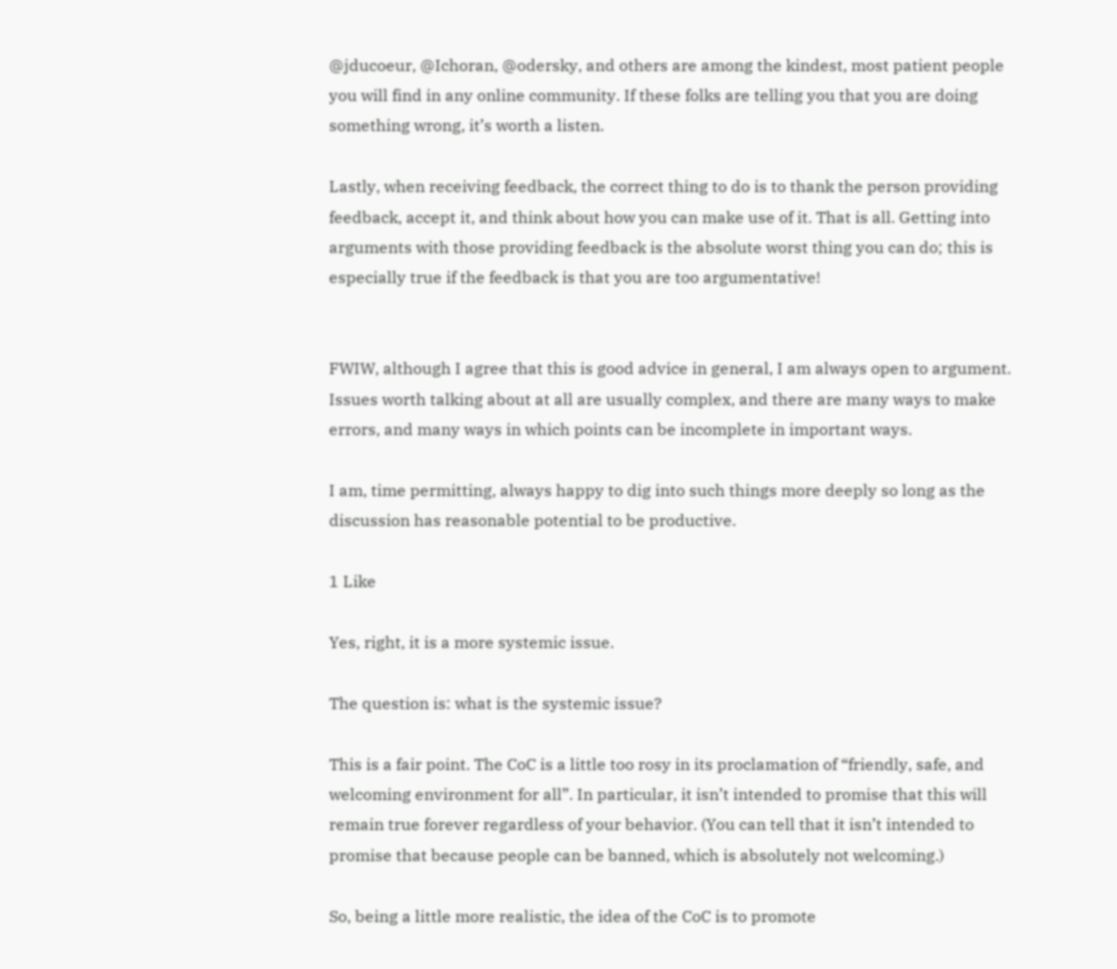@jducoeur, @Ichoran, @odersky, and others are among the kindest, most patient people you will find in any online community. If these folks are telling you that you are doing something wrong, it’s worth a listen.

Lastly, when receiving feedback, the correct thing to do is to thank the person providing feedback, accept it, and think about how you can make use of it. That is all. Getting into arguments with those providing feedback is the absolute worst thing you can do; this is especially true if the feedback is that you are too argumentative!


FWIW, although I agree that this is good advice in general, I am always open to argument. Issues worth talking about at all are usually complex, and there are many ways to make errors, and many ways in which points can be incomplete in important ways.

I am, time permitting, always happy to dig into such things more deeply so long as the discussion has reasonable potential to be productive.

1 Like

Yes, right, it is a more systemic issue.

The question is: what is the systemic issue?

This is a fair point. The CoC is a little too rosy in its proclamation of “friendly, safe, and welcoming environment for all”. In particular, it isn’t intended to promise that this will remain true forever regardless of your behavior. (You can tell that it isn’t intended to promise that because people can be banned, which is absolutely not welcoming.)

So, being a little more realistic, the idea of the CoC is to promote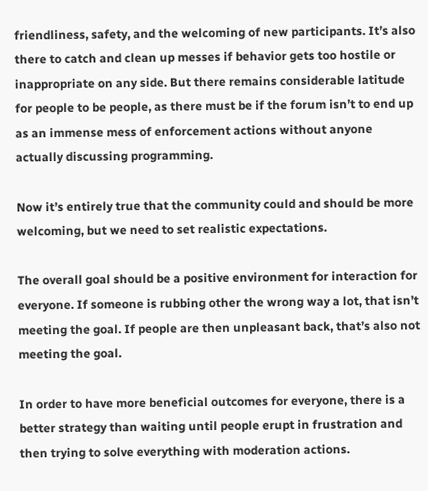friendliness, safety, and the welcoming of new participants. It’s also there to catch and clean up messes if behavior gets too hostile or inappropriate on any side. But there remains considerable latitude for people to be people, as there must be if the forum isn’t to end up as an immense mess of enforcement actions without anyone actually discussing programming.

Now it’s entirely true that the community could and should be more welcoming, but we need to set realistic expectations.

The overall goal should be a positive environment for interaction for everyone. If someone is rubbing other the wrong way a lot, that isn’t meeting the goal. If people are then unpleasant back, that’s also not meeting the goal.

In order to have more beneficial outcomes for everyone, there is a better strategy than waiting until people erupt in frustration and then trying to solve everything with moderation actions.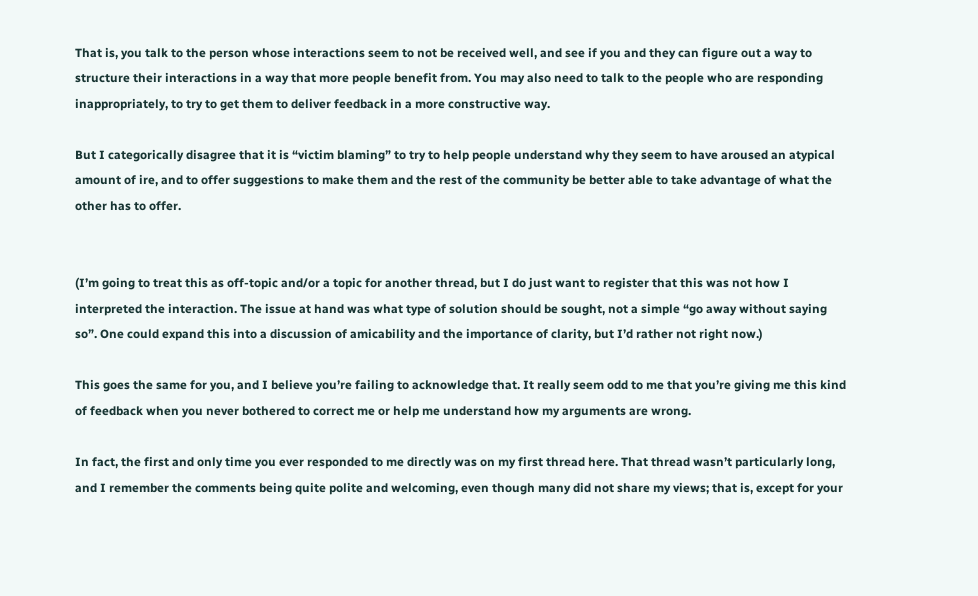That is, you talk to the person whose interactions seem to not be received well, and see if you and they can figure out a way to structure their interactions in a way that more people benefit from. You may also need to talk to the people who are responding inappropriately, to try to get them to deliver feedback in a more constructive way.

But I categorically disagree that it is “victim blaming” to try to help people understand why they seem to have aroused an atypical amount of ire, and to offer suggestions to make them and the rest of the community be better able to take advantage of what the other has to offer.


(I’m going to treat this as off-topic and/or a topic for another thread, but I do just want to register that this was not how I interpreted the interaction. The issue at hand was what type of solution should be sought, not a simple “go away without saying so”. One could expand this into a discussion of amicability and the importance of clarity, but I’d rather not right now.)

This goes the same for you, and I believe you’re failing to acknowledge that. It really seem odd to me that you’re giving me this kind of feedback when you never bothered to correct me or help me understand how my arguments are wrong.

In fact, the first and only time you ever responded to me directly was on my first thread here. That thread wasn’t particularly long, and I remember the comments being quite polite and welcoming, even though many did not share my views; that is, except for your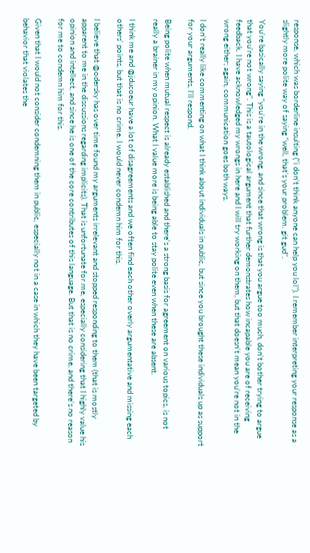response, which was borderline insulting (“i don’t think anyone can help you lol”). I remember interpreting your response as a slightly more polite way of saying “well, that’s your problem. git gud”.

You’re basically saying “you’re in the wrong, and since that wrong is that you argue too much, don’t bother trying to argue that you’re not wrong”. This is a tautological argument that further demonstrates how incapable you are of receiving feedback. I have acknowledged my wrongs in here and I will try working on them, but that doesn’t mean you’re not in the wrong either; again, communication goes both ways.

I don’t really like commenting on what I think about individuals in public, but since you brought these individuals up as support for your arguments, I’ll respond.

Being polite when mutual respect is already established and there’s a strong basis for agreement on various topics, is not really a brainer in my opinion. What I value more is being able to stay polite even when these are absent.

I think me and @jducoeur have a lot of disagreements and we often find each other overly argumentative and missing each others’ points, but that is no crime. I would never condemn him for this.

I believe that @odersky has over time found my arguments irrelevant and stopped responding to them (that is mostly apparent to me in the discussions regarding implicits). That is unfortunate for me, especially considering that I highly value his opinion and intellect, and since he is one of the core contributes of this language. But that is no crime, and there’s no reason for me to condemn him for this.

Given that I would not consider condemning them in public, especially not in a case in which they have been targeted by behavior that violates the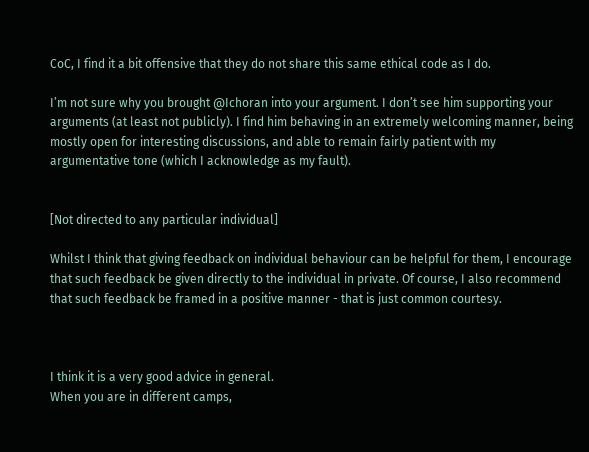CoC, I find it a bit offensive that they do not share this same ethical code as I do.

I’m not sure why you brought @Ichoran into your argument. I don’t see him supporting your arguments (at least not publicly). I find him behaving in an extremely welcoming manner, being mostly open for interesting discussions, and able to remain fairly patient with my argumentative tone (which I acknowledge as my fault).


[Not directed to any particular individual]

Whilst I think that giving feedback on individual behaviour can be helpful for them, I encourage that such feedback be given directly to the individual in private. Of course, I also recommend that such feedback be framed in a positive manner - that is just common courtesy.



I think it is a very good advice in general.
When you are in different camps,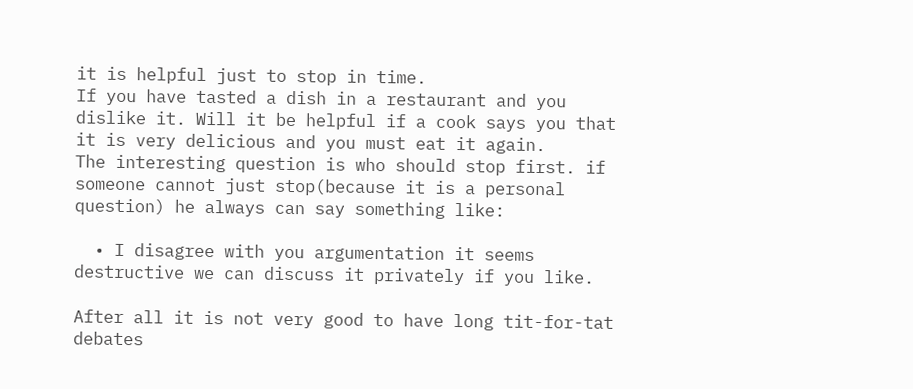it is helpful just to stop in time.
If you have tasted a dish in a restaurant and you dislike it. Will it be helpful if a cook says you that it is very delicious and you must eat it again.
The interesting question is who should stop first. if someone cannot just stop(because it is a personal question) he always can say something like:

  • I disagree with you argumentation it seems destructive we can discuss it privately if you like.

After all it is not very good to have long tit-for-tat debates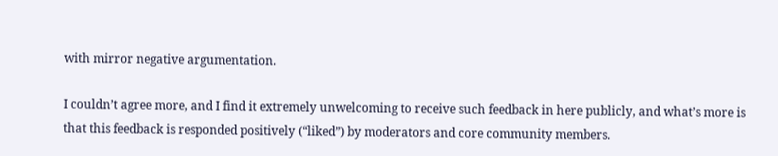with mirror negative argumentation.

I couldn’t agree more, and I find it extremely unwelcoming to receive such feedback in here publicly, and what’s more is that this feedback is responded positively (“liked”) by moderators and core community members.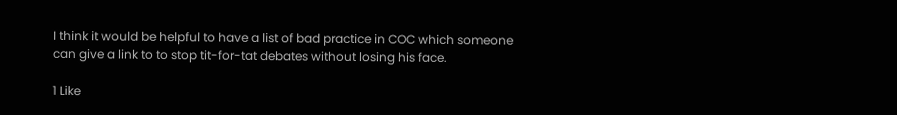I think it would be helpful to have a list of bad practice in COC which someone can give a link to to stop tit-for-tat debates without losing his face.

1 Like